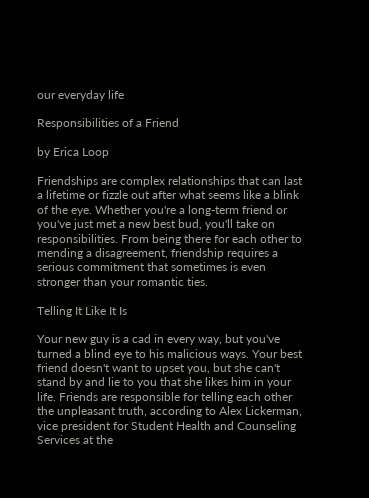our everyday life

Responsibilities of a Friend

by Erica Loop

Friendships are complex relationships that can last a lifetime or fizzle out after what seems like a blink of the eye. Whether you're a long-term friend or you've just met a new best bud, you'll take on responsibilities. From being there for each other to mending a disagreement, friendship requires a serious commitment that sometimes is even stronger than your romantic ties.

Telling It Like It Is

Your new guy is a cad in every way, but you've turned a blind eye to his malicious ways. Your best friend doesn't want to upset you, but she can't stand by and lie to you that she likes him in your life. Friends are responsible for telling each other the unpleasant truth, according to Alex Lickerman, vice president for Student Health and Counseling Services at the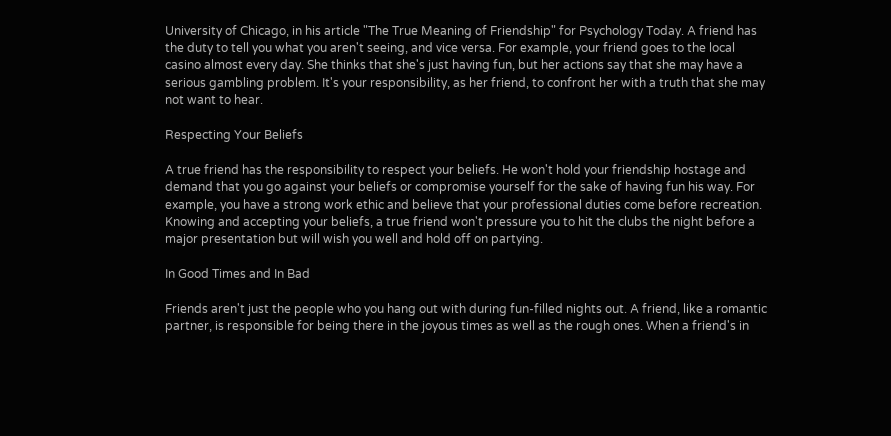University of Chicago, in his article "The True Meaning of Friendship" for Psychology Today. A friend has the duty to tell you what you aren't seeing, and vice versa. For example, your friend goes to the local casino almost every day. She thinks that she's just having fun, but her actions say that she may have a serious gambling problem. It's your responsibility, as her friend, to confront her with a truth that she may not want to hear.

Respecting Your Beliefs

A true friend has the responsibility to respect your beliefs. He won't hold your friendship hostage and demand that you go against your beliefs or compromise yourself for the sake of having fun his way. For example, you have a strong work ethic and believe that your professional duties come before recreation. Knowing and accepting your beliefs, a true friend won't pressure you to hit the clubs the night before a major presentation but will wish you well and hold off on partying.

In Good Times and In Bad

Friends aren't just the people who you hang out with during fun-filled nights out. A friend, like a romantic partner, is responsible for being there in the joyous times as well as the rough ones. When a friend's in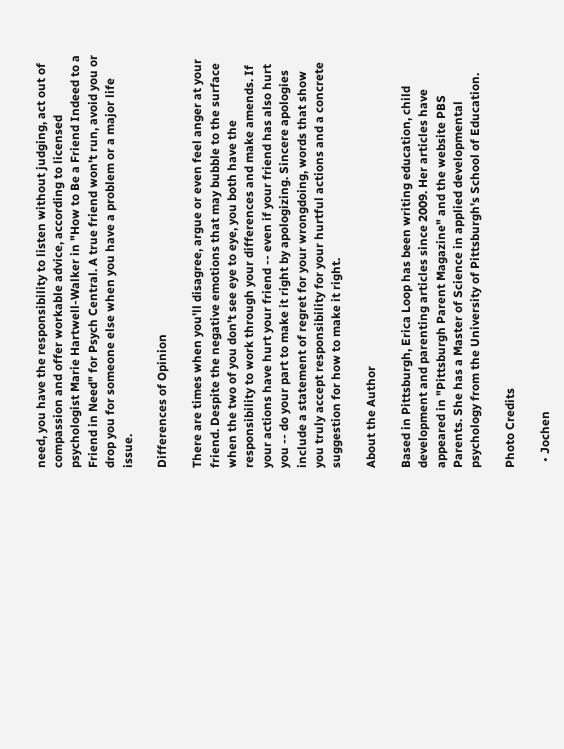need, you have the responsibility to listen without judging, act out of compassion and offer workable advice, according to licensed psychologist Marie Hartwell-Walker in "How to Be a Friend Indeed to a Friend in Need" for Psych Central. A true friend won't run, avoid you or drop you for someone else when you have a problem or a major life issue.

Differences of Opinion

There are times when you'll disagree, argue or even feel anger at your friend. Despite the negative emotions that may bubble to the surface when the two of you don't see eye to eye, you both have the responsibility to work through your differences and make amends. If your actions have hurt your friend -- even if your friend has also hurt you -- do your part to make it right by apologizing. Sincere apologies include a statement of regret for your wrongdoing, words that show you truly accept responsibility for your hurtful actions and a concrete suggestion for how to make it right.

About the Author

Based in Pittsburgh, Erica Loop has been writing education, child development and parenting articles since 2009. Her articles have appeared in "Pittsburgh Parent Magazine" and the website PBS Parents. She has a Master of Science in applied developmental psychology from the University of Pittsburgh's School of Education.

Photo Credits

  • Jochen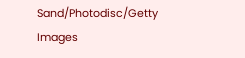Sand/Photodisc/Getty Images